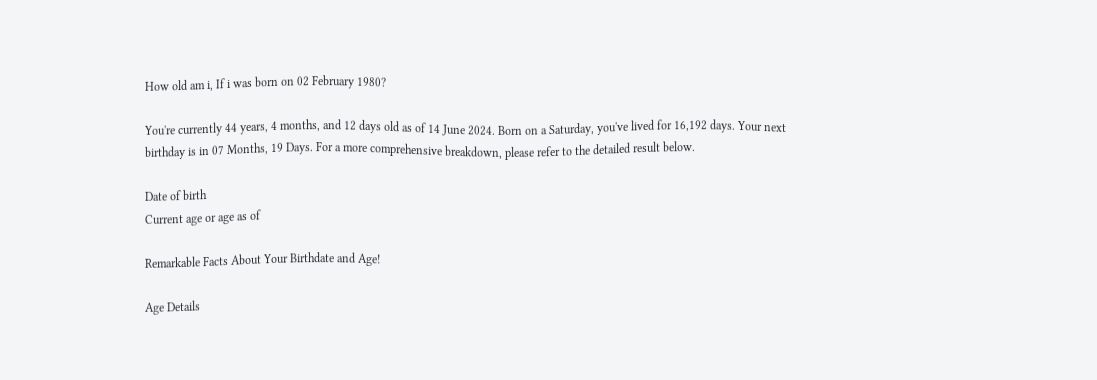How old am i, If i was born on 02 February 1980?

You're currently 44 years, 4 months, and 12 days old as of 14 June 2024. Born on a Saturday, you've lived for 16,192 days. Your next birthday is in 07 Months, 19 Days. For a more comprehensive breakdown, please refer to the detailed result below.

Date of birth
Current age or age as of

Remarkable Facts About Your Birthdate and Age!

Age Details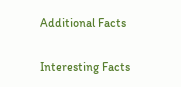Additional Facts

Interesting Facts